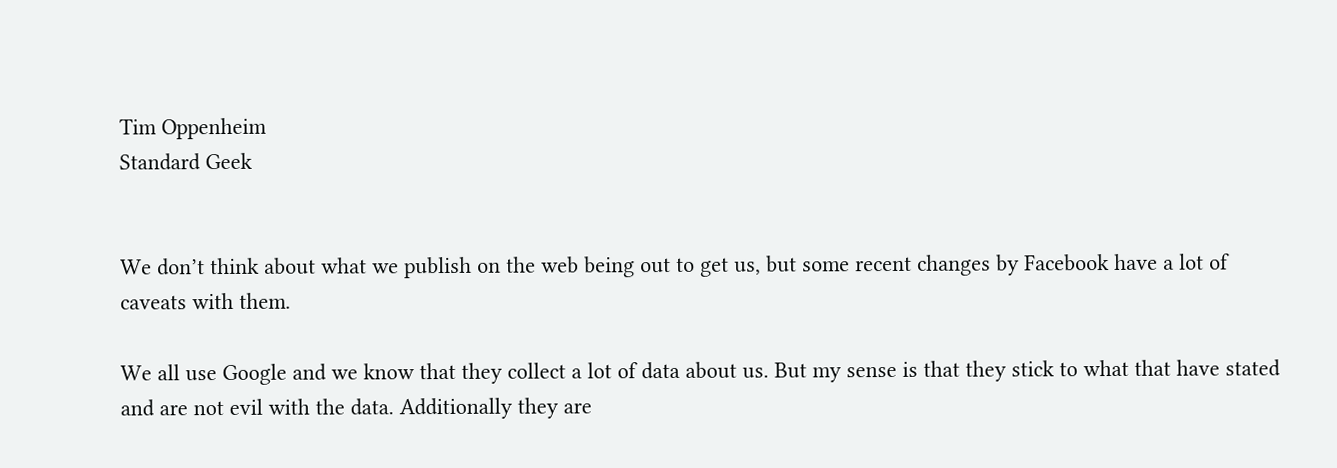Tim Oppenheim
Standard Geek


We don’t think about what we publish on the web being out to get us, but some recent changes by Facebook have a lot of caveats with them.

We all use Google and we know that they collect a lot of data about us. But my sense is that they stick to what that have stated and are not evil with the data. Additionally they are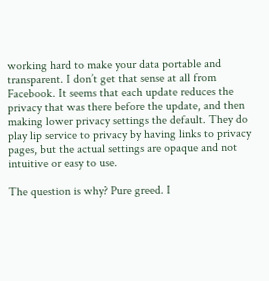working hard to make your data portable and transparent. I don’t get that sense at all from Facebook. It seems that each update reduces the privacy that was there before the update, and then making lower privacy settings the default. They do play lip service to privacy by having links to privacy pages, but the actual settings are opaque and not intuitive or easy to use.

The question is why? Pure greed. I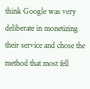think Google was very deliberate in monetizing their service and chose the method that most fell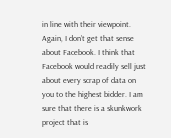in line with their viewpoint. Again, I don’t get that sense about Facebook. I think that Facebook would readily sell just about every scrap of data on you to the highest bidder. I am sure that there is a skunkwork project that is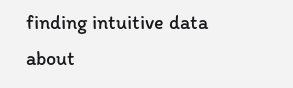finding intuitive data about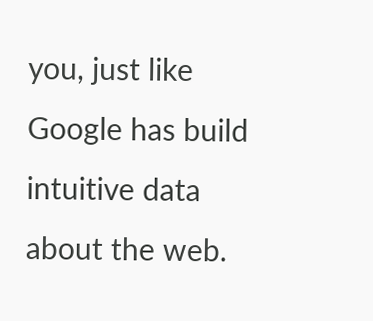you, just like Google has build intuitive data about the web.